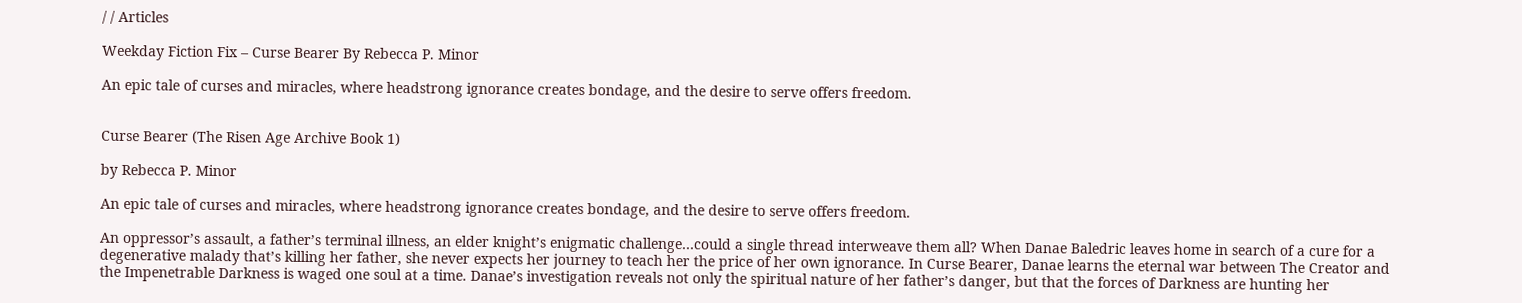/ / Articles

Weekday Fiction Fix – Curse Bearer By Rebecca P. Minor

An epic tale of curses and miracles, where headstrong ignorance creates bondage, and the desire to serve offers freedom.


Curse Bearer (The Risen Age Archive Book 1)

by Rebecca P. Minor

An epic tale of curses and miracles, where headstrong ignorance creates bondage, and the desire to serve offers freedom.

An oppressor’s assault, a father’s terminal illness, an elder knight’s enigmatic challenge…could a single thread interweave them all? When Danae Baledric leaves home in search of a cure for a degenerative malady that’s killing her father, she never expects her journey to teach her the price of her own ignorance. In Curse Bearer, Danae learns the eternal war between The Creator and the Impenetrable Darkness is waged one soul at a time. Danae’s investigation reveals not only the spiritual nature of her father’s danger, but that the forces of Darkness are hunting her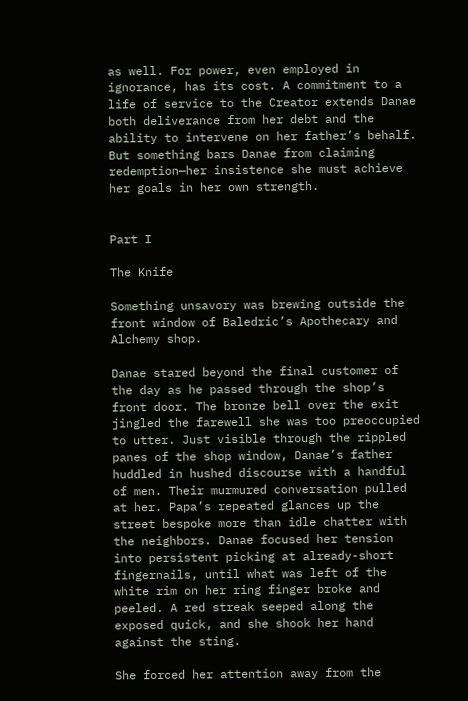as well. For power, even employed in ignorance, has its cost. A commitment to a life of service to the Creator extends Danae both deliverance from her debt and the ability to intervene on her father’s behalf. But something bars Danae from claiming redemption—her insistence she must achieve her goals in her own strength.


Part I

The Knife

Something unsavory was brewing outside the front window of Baledric’s Apothecary and Alchemy shop.

Danae stared beyond the final customer of the day as he passed through the shop’s front door. The bronze bell over the exit jingled the farewell she was too preoccupied to utter. Just visible through the rippled panes of the shop window, Danae’s father huddled in hushed discourse with a handful of men. Their murmured conversation pulled at her. Papa’s repeated glances up the street bespoke more than idle chatter with the neighbors. Danae focused her tension into persistent picking at already-short fingernails, until what was left of the white rim on her ring finger broke and peeled. A red streak seeped along the exposed quick, and she shook her hand against the sting.

She forced her attention away from the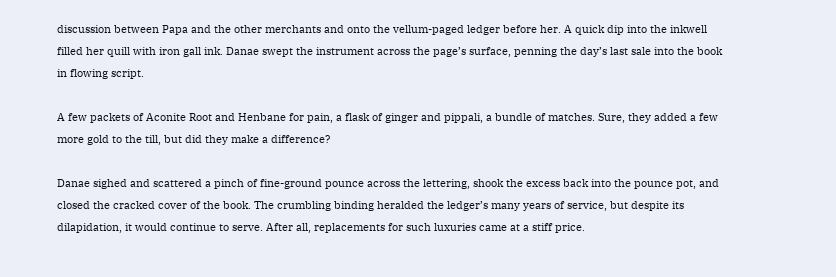discussion between Papa and the other merchants and onto the vellum-paged ledger before her. A quick dip into the inkwell filled her quill with iron gall ink. Danae swept the instrument across the page’s surface, penning the day’s last sale into the book in flowing script.

A few packets of Aconite Root and Henbane for pain, a flask of ginger and pippali, a bundle of matches. Sure, they added a few more gold to the till, but did they make a difference?

Danae sighed and scattered a pinch of fine-ground pounce across the lettering, shook the excess back into the pounce pot, and closed the cracked cover of the book. The crumbling binding heralded the ledger’s many years of service, but despite its dilapidation, it would continue to serve. After all, replacements for such luxuries came at a stiff price.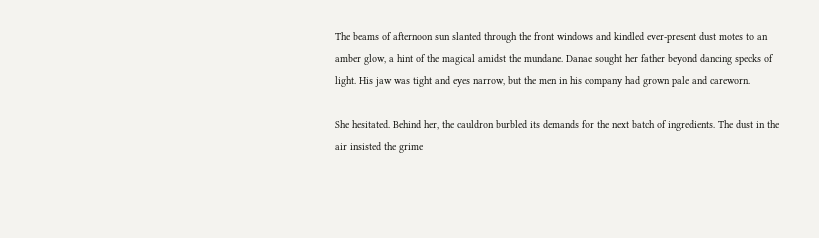The beams of afternoon sun slanted through the front windows and kindled ever-present dust motes to an amber glow, a hint of the magical amidst the mundane. Danae sought her father beyond dancing specks of light. His jaw was tight and eyes narrow, but the men in his company had grown pale and careworn.

She hesitated. Behind her, the cauldron burbled its demands for the next batch of ingredients. The dust in the air insisted the grime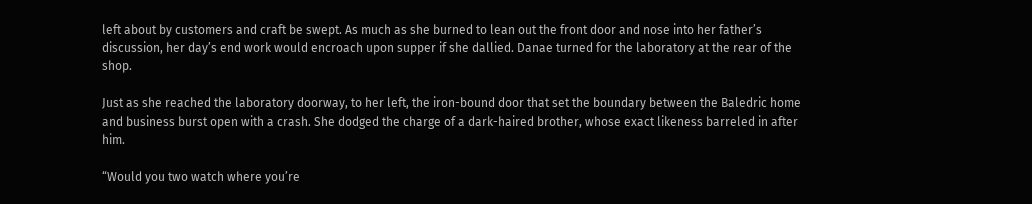left about by customers and craft be swept. As much as she burned to lean out the front door and nose into her father’s discussion, her day’s end work would encroach upon supper if she dallied. Danae turned for the laboratory at the rear of the shop.

Just as she reached the laboratory doorway, to her left, the iron-bound door that set the boundary between the Baledric home and business burst open with a crash. She dodged the charge of a dark-haired brother, whose exact likeness barreled in after him.

“Would you two watch where you’re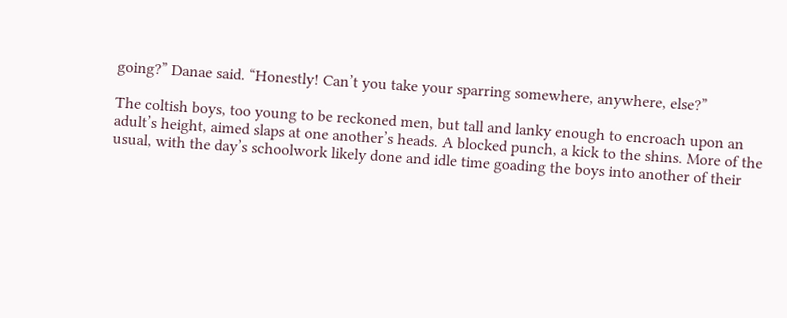going?” Danae said. “Honestly! Can’t you take your sparring somewhere, anywhere, else?”

The coltish boys, too young to be reckoned men, but tall and lanky enough to encroach upon an adult’s height, aimed slaps at one another’s heads. A blocked punch, a kick to the shins. More of the usual, with the day’s schoolwork likely done and idle time goading the boys into another of their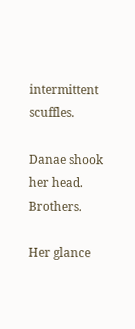intermittent scuffles.

Danae shook her head. Brothers.

Her glance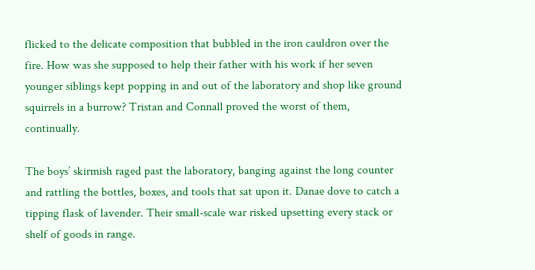flicked to the delicate composition that bubbled in the iron cauldron over the fire. How was she supposed to help their father with his work if her seven younger siblings kept popping in and out of the laboratory and shop like ground squirrels in a burrow? Tristan and Connall proved the worst of them, continually.

The boys’ skirmish raged past the laboratory, banging against the long counter and rattling the bottles, boxes, and tools that sat upon it. Danae dove to catch a tipping flask of lavender. Their small-scale war risked upsetting every stack or shelf of goods in range.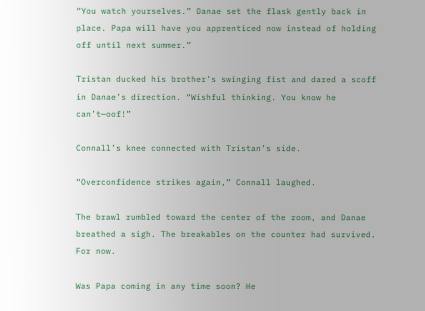“You watch yourselves.” Danae set the flask gently back in place. Papa will have you apprenticed now instead of holding off until next summer.”

Tristan ducked his brother’s swinging fist and dared a scoff in Danae’s direction. “Wishful thinking. You know he can’t—oof!”

Connall’s knee connected with Tristan’s side.

“Overconfidence strikes again,” Connall laughed.

The brawl rumbled toward the center of the room, and Danae breathed a sigh. The breakables on the counter had survived. For now.

Was Papa coming in any time soon? He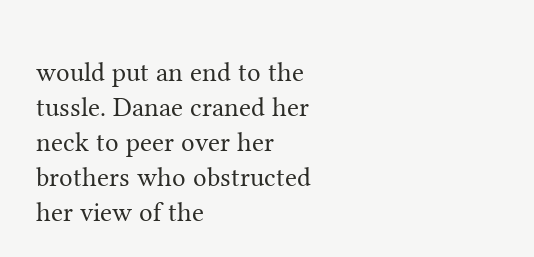would put an end to the tussle. Danae craned her neck to peer over her brothers who obstructed her view of the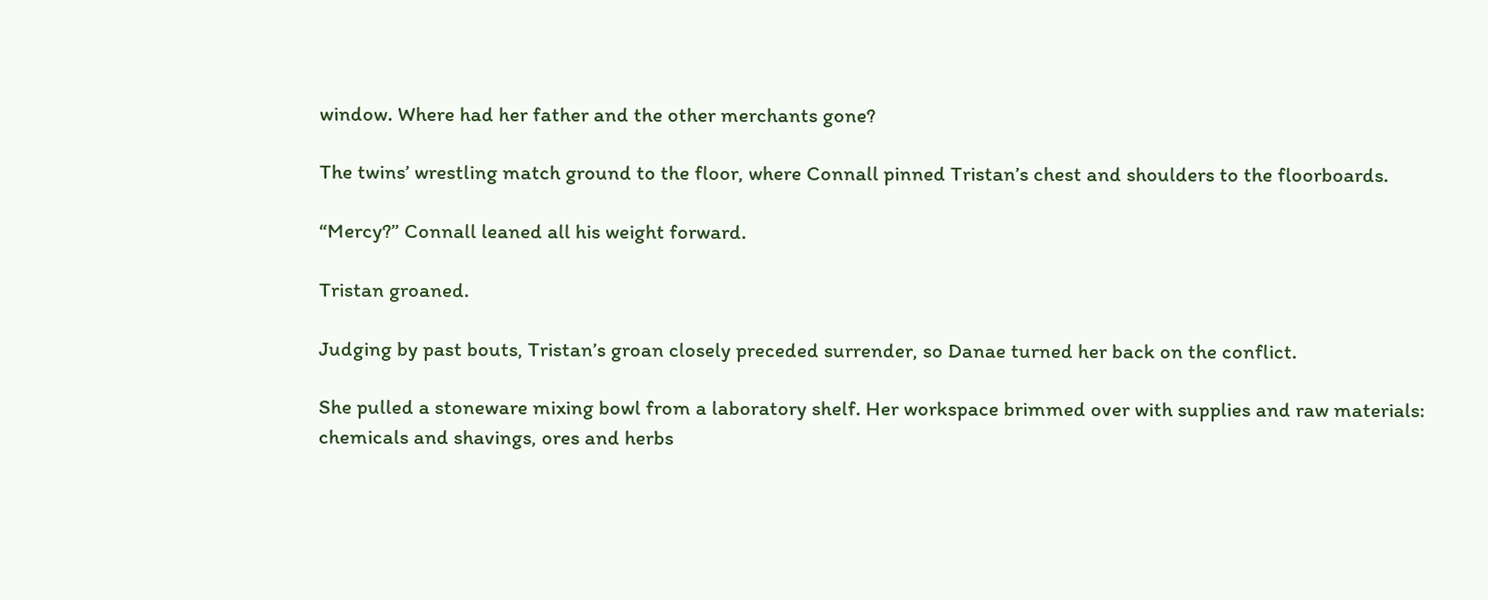window. Where had her father and the other merchants gone?

The twins’ wrestling match ground to the floor, where Connall pinned Tristan’s chest and shoulders to the floorboards.

“Mercy?” Connall leaned all his weight forward.

Tristan groaned.

Judging by past bouts, Tristan’s groan closely preceded surrender, so Danae turned her back on the conflict.

She pulled a stoneware mixing bowl from a laboratory shelf. Her workspace brimmed over with supplies and raw materials: chemicals and shavings, ores and herbs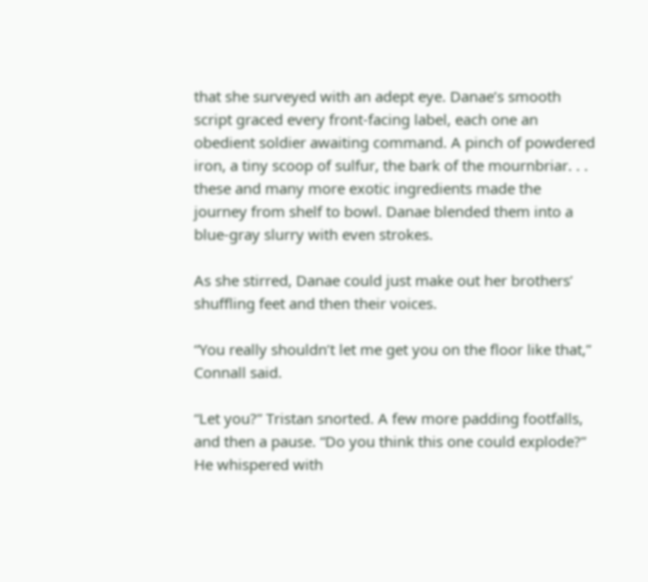that she surveyed with an adept eye. Danae’s smooth script graced every front-facing label, each one an obedient soldier awaiting command. A pinch of powdered iron, a tiny scoop of sulfur, the bark of the mournbriar. . . these and many more exotic ingredients made the journey from shelf to bowl. Danae blended them into a blue-gray slurry with even strokes.

As she stirred, Danae could just make out her brothers’ shuffling feet and then their voices.

“You really shouldn’t let me get you on the floor like that,” Connall said.

“Let you?” Tristan snorted. A few more padding footfalls, and then a pause. “Do you think this one could explode?” He whispered with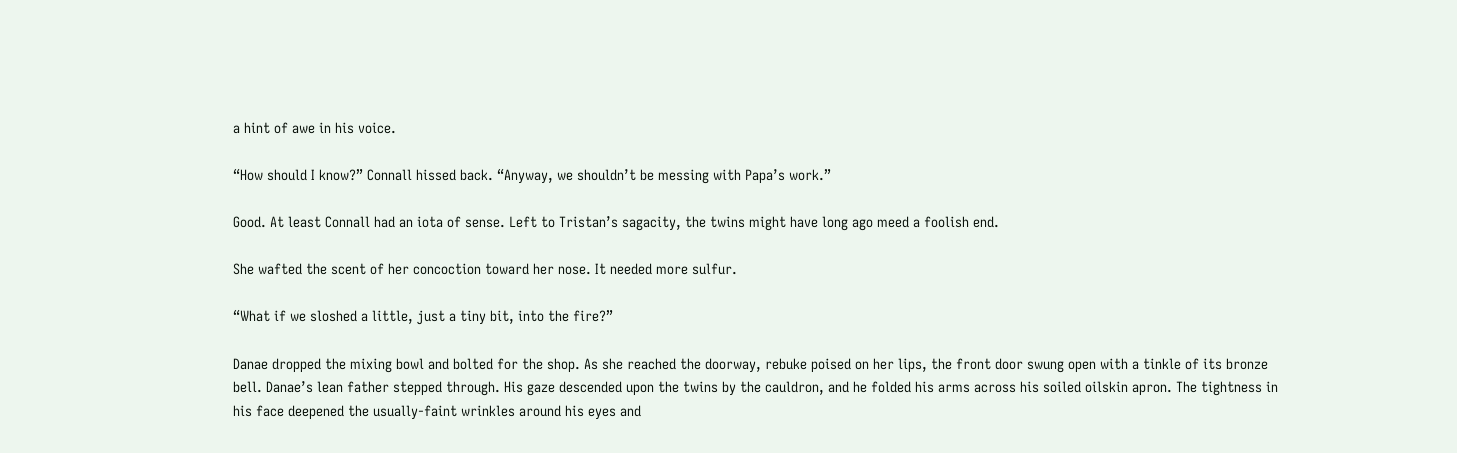a hint of awe in his voice.

“How should I know?” Connall hissed back. “Anyway, we shouldn’t be messing with Papa’s work.”

Good. At least Connall had an iota of sense. Left to Tristan’s sagacity, the twins might have long ago meed a foolish end.

She wafted the scent of her concoction toward her nose. It needed more sulfur.

“What if we sloshed a little, just a tiny bit, into the fire?”

Danae dropped the mixing bowl and bolted for the shop. As she reached the doorway, rebuke poised on her lips, the front door swung open with a tinkle of its bronze bell. Danae’s lean father stepped through. His gaze descended upon the twins by the cauldron, and he folded his arms across his soiled oilskin apron. The tightness in his face deepened the usually-faint wrinkles around his eyes and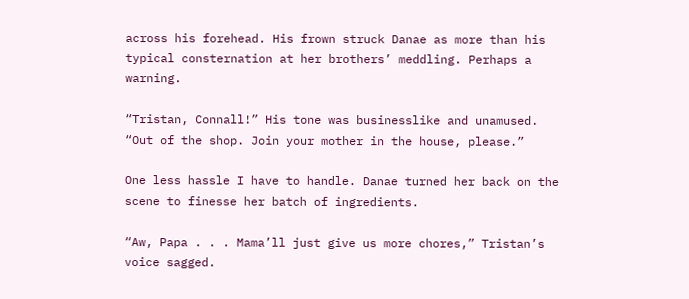across his forehead. His frown struck Danae as more than his typical consternation at her brothers’ meddling. Perhaps a warning.

“Tristan, Connall!” His tone was businesslike and unamused. “Out of the shop. Join your mother in the house, please.”

One less hassle I have to handle. Danae turned her back on the scene to finesse her batch of ingredients.

“Aw, Papa . . . Mama’ll just give us more chores,” Tristan’s voice sagged.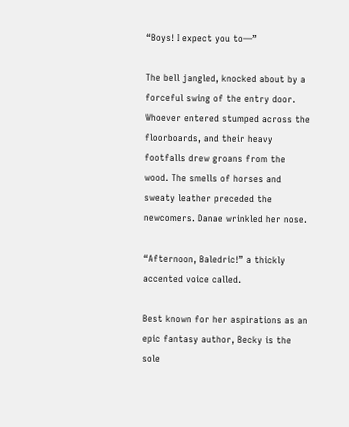“Boys! I expect you to—”

The bell jangled, knocked about by a forceful swing of the entry door. Whoever entered stumped across the floorboards, and their heavy footfalls drew groans from the wood. The smells of horses and sweaty leather preceded the newcomers. Danae wrinkled her nose.

“Afternoon, Baledric!” a thickly accented voice called.

Best known for her aspirations as an epic fantasy author, Becky is the sole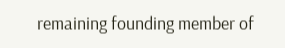remaining founding member of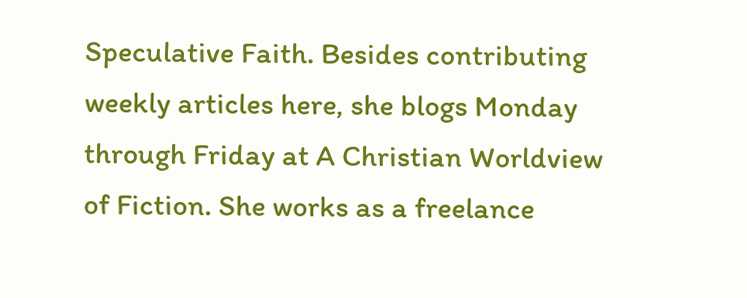Speculative Faith. Besides contributing weekly articles here, she blogs Monday through Friday at A Christian Worldview of Fiction. She works as a freelance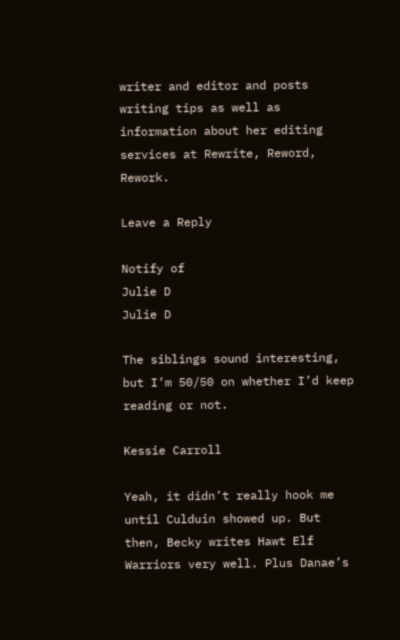writer and editor and posts writing tips as well as information about her editing services at Rewrite, Reword, Rework.

Leave a Reply

Notify of
Julie D
Julie D

The siblings sound interesting, but I’m 50/50 on whether I’d keep reading or not.

Kessie Carroll

Yeah, it didn’t really hook me until Culduin showed up. But then, Becky writes Hawt Elf Warriors very well. Plus Danae’s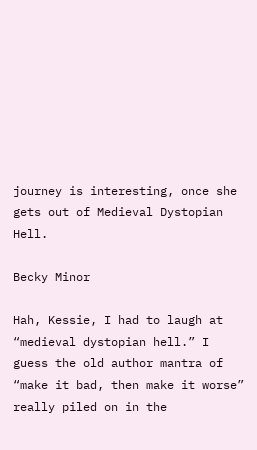journey is interesting, once she gets out of Medieval Dystopian Hell.

Becky Minor

Hah, Kessie, I had to laugh at “medieval dystopian hell.” I guess the old author mantra of “make it bad, then make it worse” really piled on in the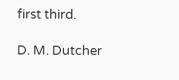first third.

D. M. Dutcher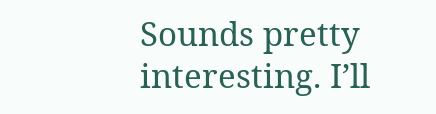Sounds pretty interesting. I’ll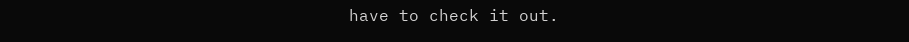have to check it out.